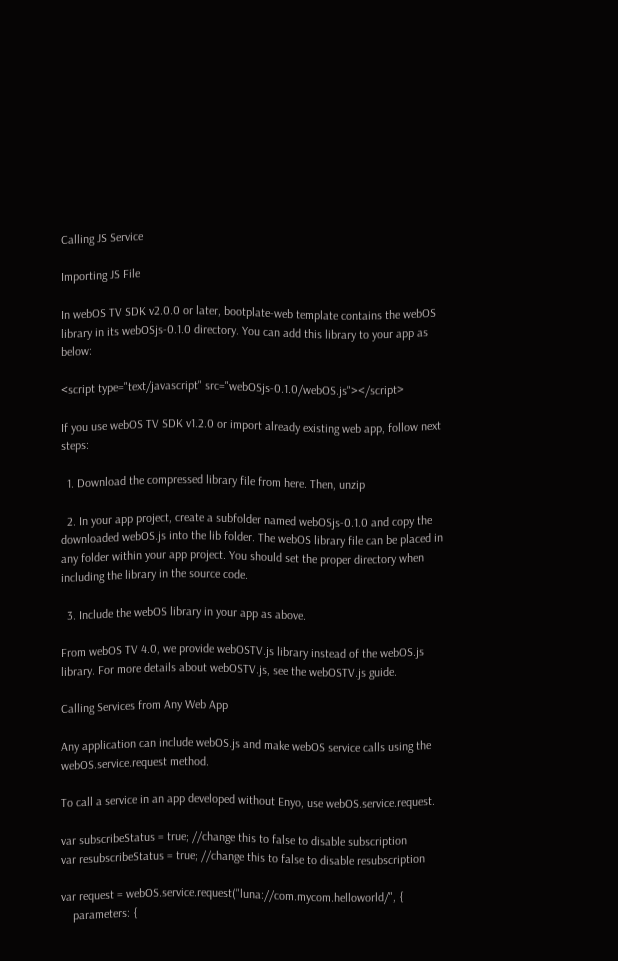Calling JS Service

Importing JS File

In webOS TV SDK v2.0.0 or later, bootplate-web template contains the webOS library in its webOSjs-0.1.0 directory. You can add this library to your app as below:

<script type="text/javascript" src="webOSjs-0.1.0/webOS.js"></script>

If you use webOS TV SDK v1.2.0 or import already existing web app, follow next steps:

  1. Download the compressed library file from here. Then, unzip

  2. In your app project, create a subfolder named webOSjs-0.1.0 and copy the downloaded webOS.js into the lib folder. The webOS library file can be placed in any folder within your app project. You should set the proper directory when including the library in the source code.

  3. Include the webOS library in your app as above.

From webOS TV 4.0, we provide webOSTV.js library instead of the webOS.js library. For more details about webOSTV.js, see the webOSTV.js guide.

Calling Services from Any Web App

Any application can include webOS.js and make webOS service calls using the webOS.service.request method.

To call a service in an app developed without Enyo, use webOS.service.request.

var subscribeStatus = true; //change this to false to disable subscription
var resubscribeStatus = true; //change this to false to disable resubscription

var request = webOS.service.request("luna://com.mycom.helloworld/", {
    parameters: {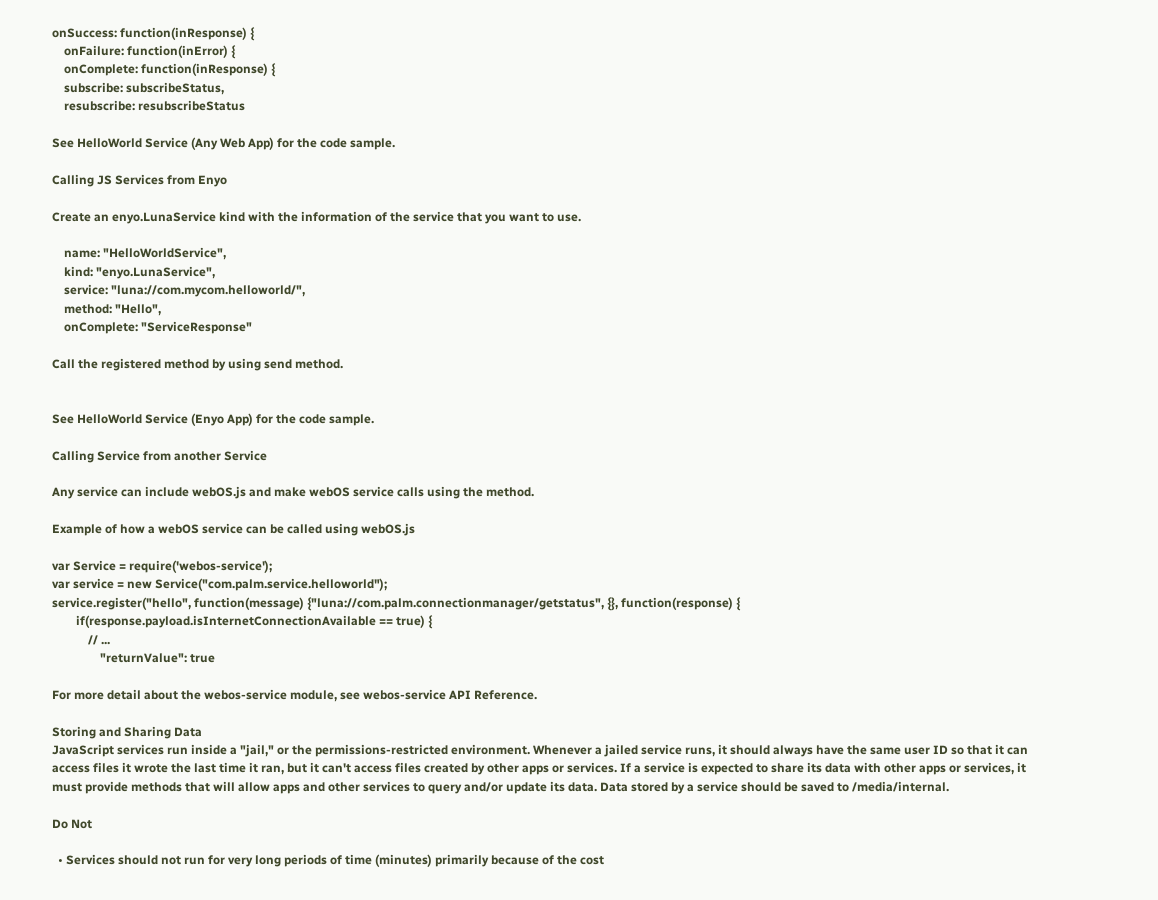onSuccess: function(inResponse) {
    onFailure: function(inError) {
    onComplete: function(inResponse) {
    subscribe: subscribeStatus,
    resubscribe: resubscribeStatus

See HelloWorld Service (Any Web App) for the code sample.

Calling JS Services from Enyo

Create an enyo.LunaService kind with the information of the service that you want to use.

    name: "HelloWorldService",
    kind: "enyo.LunaService",
    service: "luna://com.mycom.helloworld/",
    method: "Hello",
    onComplete: "ServiceResponse"

Call the registered method by using send method.


See HelloWorld Service (Enyo App) for the code sample.

Calling Service from another Service

Any service can include webOS.js and make webOS service calls using the method.

Example of how a webOS service can be called using webOS.js

var Service = require('webos-service');
var service = new Service("com.palm.service.helloworld");
service.register("hello", function(message) {"luna://com.palm.connectionmanager/getstatus", {}, function(response) {
        if(response.payload.isInternetConnectionAvailable == true) {
            // ...
                "returnValue": true

For more detail about the webos-service module, see webos-service API Reference.

Storing and Sharing Data
JavaScript services run inside a "jail," or the permissions-restricted environment. Whenever a jailed service runs, it should always have the same user ID so that it can access files it wrote the last time it ran, but it can't access files created by other apps or services. If a service is expected to share its data with other apps or services, it must provide methods that will allow apps and other services to query and/or update its data. Data stored by a service should be saved to /media/internal.

Do Not

  • Services should not run for very long periods of time (minutes) primarily because of the cost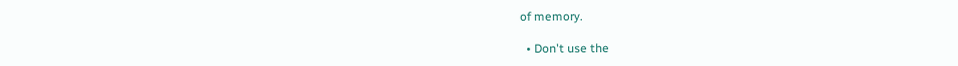of memory.

  • Don't use the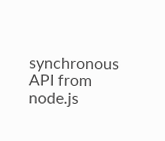synchronous API from node.js